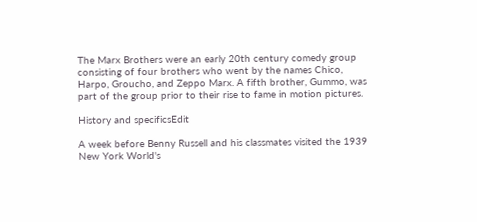The Marx Brothers were an early 20th century comedy group consisting of four brothers who went by the names Chico, Harpo, Groucho, and Zeppo Marx. A fifth brother, Gummo, was part of the group prior to their rise to fame in motion pictures.

History and specificsEdit

A week before Benny Russell and his classmates visited the 1939 New York World's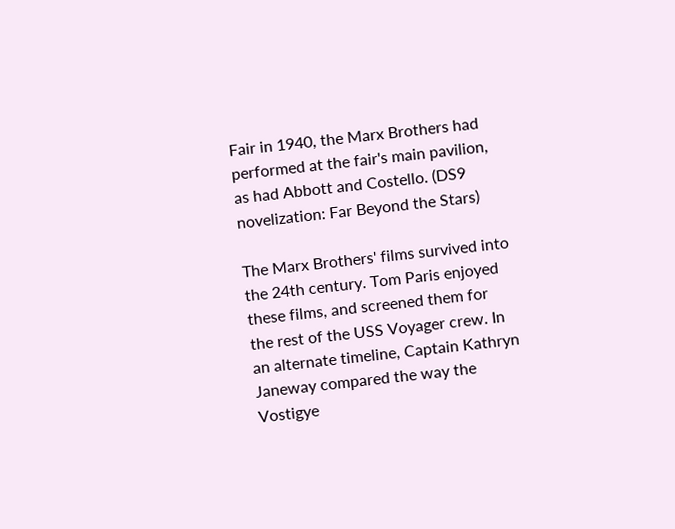Fair in 1940, the Marx Brothers had performed at the fair's main pavilion, as had Abbott and Costello. (DS9 novelization: Far Beyond the Stars)

The Marx Brothers' films survived into the 24th century. Tom Paris enjoyed these films, and screened them for the rest of the USS Voyager crew. In an alternate timeline, Captain Kathryn Janeway compared the way the Vostigye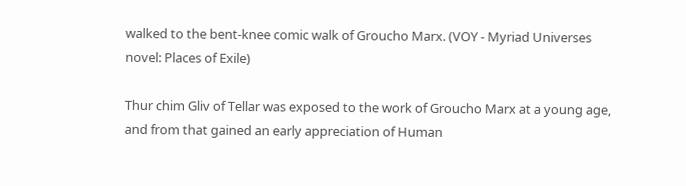walked to the bent-knee comic walk of Groucho Marx. (VOY - Myriad Universes novel: Places of Exile)

Thur chim Gliv of Tellar was exposed to the work of Groucho Marx at a young age, and from that gained an early appreciation of Human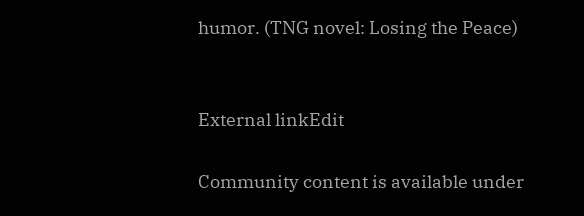humor. (TNG novel: Losing the Peace)


External linkEdit

Community content is available under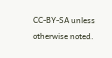CC-BY-SA unless otherwise noted.